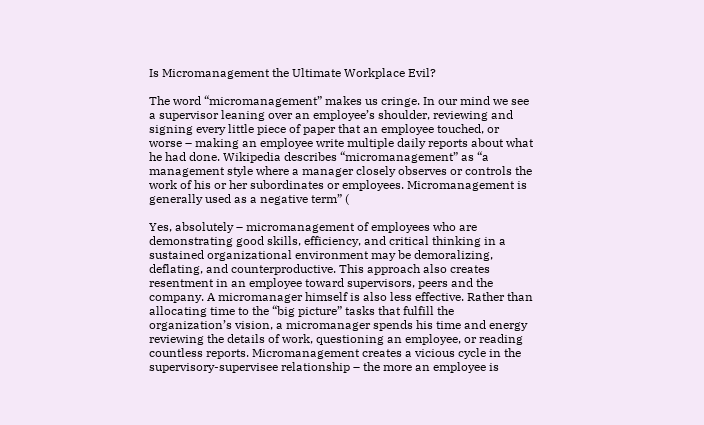Is Micromanagement the Ultimate Workplace Evil?

The word “micromanagement” makes us cringe. In our mind we see a supervisor leaning over an employee’s shoulder, reviewing and signing every little piece of paper that an employee touched, or worse – making an employee write multiple daily reports about what he had done. Wikipedia describes “micromanagement” as “a management style where a manager closely observes or controls the work of his or her subordinates or employees. Micromanagement is generally used as a negative term” (

Yes, absolutely – micromanagement of employees who are demonstrating good skills, efficiency, and critical thinking in a sustained organizational environment may be demoralizing, deflating, and counterproductive. This approach also creates resentment in an employee toward supervisors, peers and the company. A micromanager himself is also less effective. Rather than allocating time to the “big picture” tasks that fulfill the organization’s vision, a micromanager spends his time and energy reviewing the details of work, questioning an employee, or reading countless reports. Micromanagement creates a vicious cycle in the supervisory-supervisee relationship – the more an employee is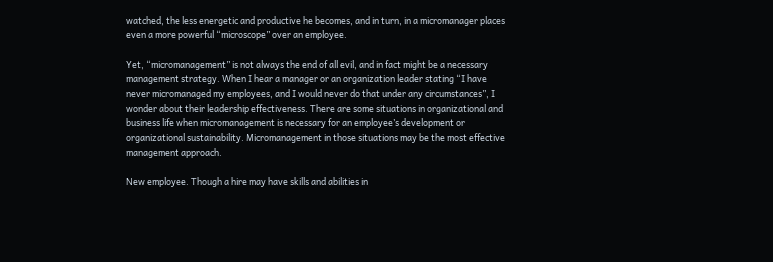watched, the less energetic and productive he becomes, and in turn, in a micromanager places even a more powerful “microscope” over an employee.

Yet, “micromanagement” is not always the end of all evil, and in fact might be a necessary management strategy. When I hear a manager or an organization leader stating “I have never micromanaged my employees, and I would never do that under any circumstances”, I wonder about their leadership effectiveness. There are some situations in organizational and business life when micromanagement is necessary for an employee’s development or organizational sustainability. Micromanagement in those situations may be the most effective management approach.

New employee. Though a hire may have skills and abilities in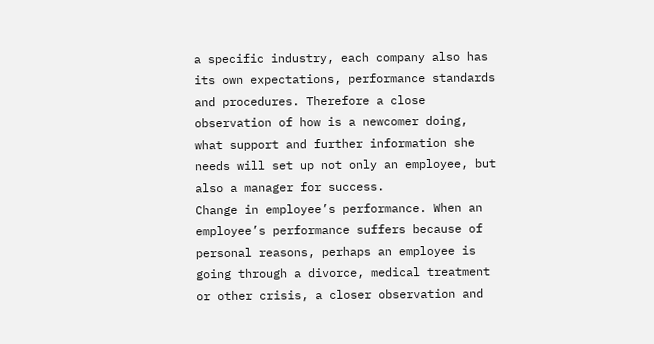a specific industry, each company also has its own expectations, performance standards and procedures. Therefore a close observation of how is a newcomer doing, what support and further information she needs will set up not only an employee, but also a manager for success.
Change in employee’s performance. When an employee’s performance suffers because of personal reasons, perhaps an employee is going through a divorce, medical treatment or other crisis, a closer observation and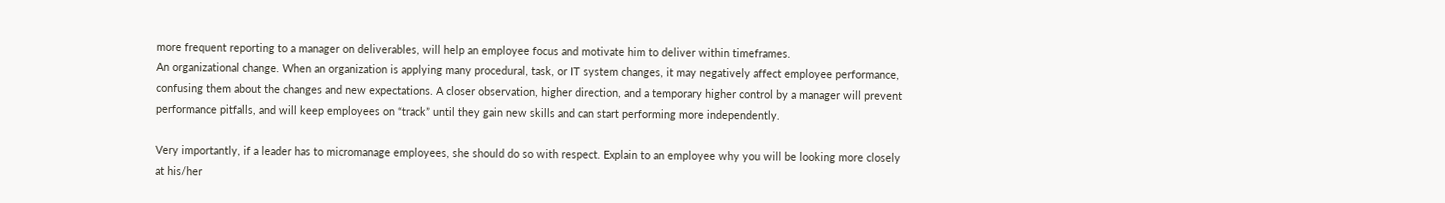more frequent reporting to a manager on deliverables, will help an employee focus and motivate him to deliver within timeframes.
An organizational change. When an organization is applying many procedural, task, or IT system changes, it may negatively affect employee performance, confusing them about the changes and new expectations. A closer observation, higher direction, and a temporary higher control by a manager will prevent performance pitfalls, and will keep employees on “track” until they gain new skills and can start performing more independently.

Very importantly, if a leader has to micromanage employees, she should do so with respect. Explain to an employee why you will be looking more closely at his/her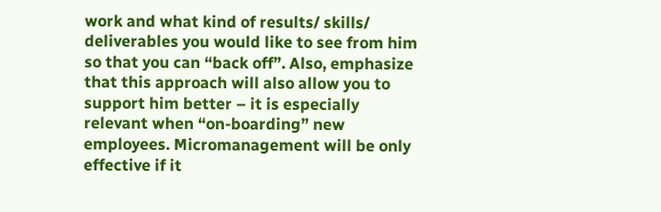work and what kind of results/ skills/ deliverables you would like to see from him so that you can “back off”. Also, emphasize that this approach will also allow you to support him better – it is especially relevant when “on-boarding” new employees. Micromanagement will be only effective if it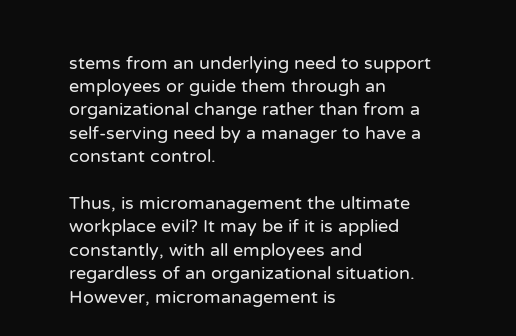stems from an underlying need to support employees or guide them through an organizational change rather than from a self-serving need by a manager to have a constant control.

Thus, is micromanagement the ultimate workplace evil? It may be if it is applied constantly, with all employees and regardless of an organizational situation. However, micromanagement is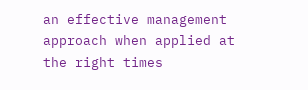an effective management approach when applied at the right times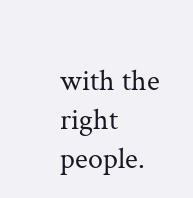with the right people.